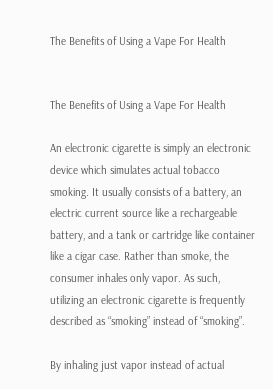The Benefits of Using a Vape For Health


The Benefits of Using a Vape For Health

An electronic cigarette is simply an electronic device which simulates actual tobacco smoking. It usually consists of a battery, an electric current source like a rechargeable battery, and a tank or cartridge like container like a cigar case. Rather than smoke, the consumer inhales only vapor. As such, utilizing an electronic cigarette is frequently described as “smoking” instead of “smoking”.

By inhaling just vapor instead of actual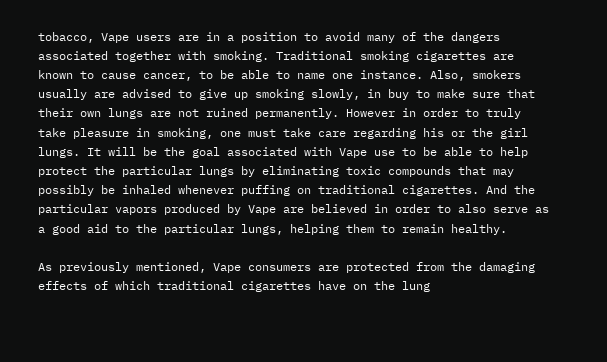tobacco, Vape users are in a position to avoid many of the dangers associated together with smoking. Traditional smoking cigarettes are known to cause cancer, to be able to name one instance. Also, smokers usually are advised to give up smoking slowly, in buy to make sure that their own lungs are not ruined permanently. However in order to truly take pleasure in smoking, one must take care regarding his or the girl lungs. It will be the goal associated with Vape use to be able to help protect the particular lungs by eliminating toxic compounds that may possibly be inhaled whenever puffing on traditional cigarettes. And the particular vapors produced by Vape are believed in order to also serve as a good aid to the particular lungs, helping them to remain healthy.

As previously mentioned, Vape consumers are protected from the damaging effects of which traditional cigarettes have on the lung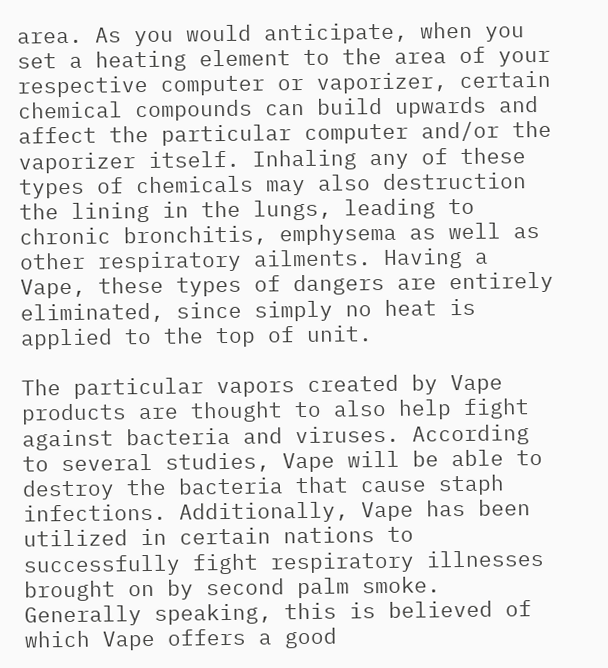area. As you would anticipate, when you set a heating element to the area of your respective computer or vaporizer, certain chemical compounds can build upwards and affect the particular computer and/or the vaporizer itself. Inhaling any of these types of chemicals may also destruction the lining in the lungs, leading to chronic bronchitis, emphysema as well as other respiratory ailments. Having a Vape, these types of dangers are entirely eliminated, since simply no heat is applied to the top of unit.

The particular vapors created by Vape products are thought to also help fight against bacteria and viruses. According to several studies, Vape will be able to destroy the bacteria that cause staph infections. Additionally, Vape has been utilized in certain nations to successfully fight respiratory illnesses brought on by second palm smoke. Generally speaking, this is believed of which Vape offers a good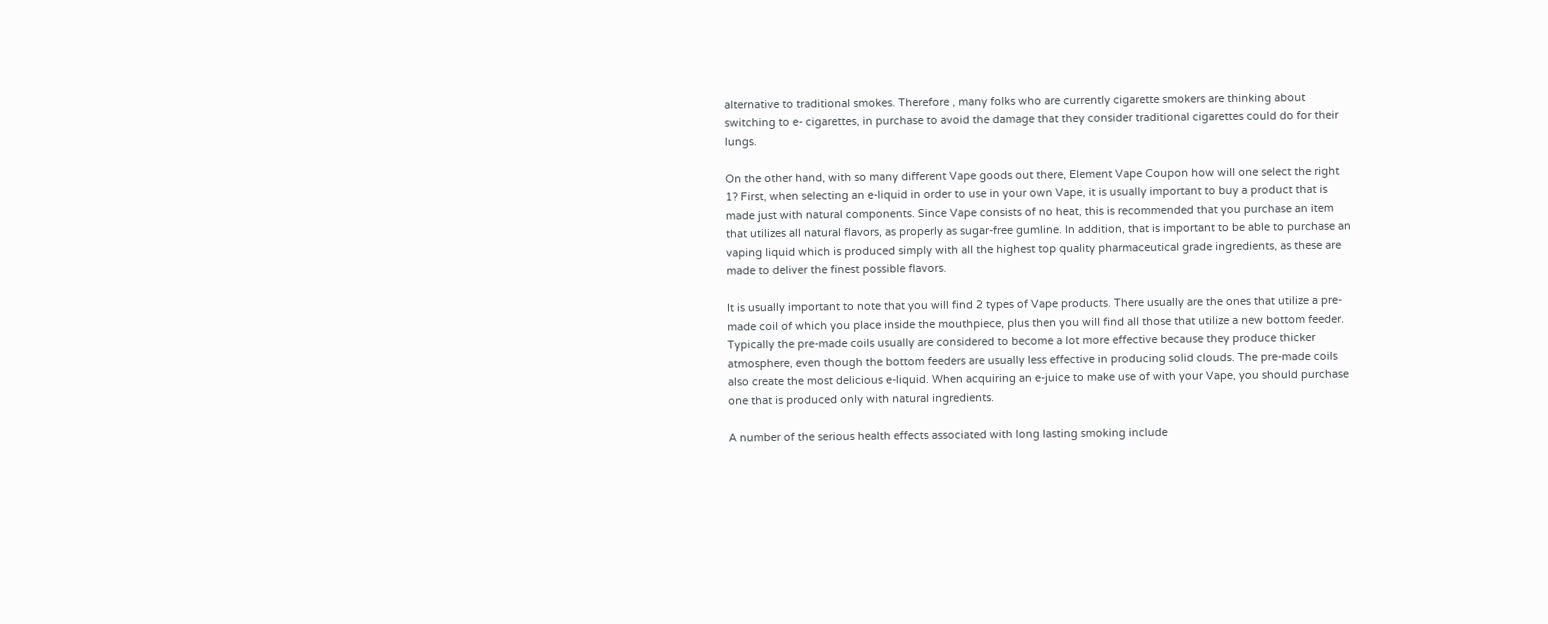alternative to traditional smokes. Therefore , many folks who are currently cigarette smokers are thinking about switching to e- cigarettes, in purchase to avoid the damage that they consider traditional cigarettes could do for their lungs.

On the other hand, with so many different Vape goods out there, Element Vape Coupon how will one select the right 1? First, when selecting an e-liquid in order to use in your own Vape, it is usually important to buy a product that is made just with natural components. Since Vape consists of no heat, this is recommended that you purchase an item that utilizes all natural flavors, as properly as sugar-free gumline. In addition, that is important to be able to purchase an vaping liquid which is produced simply with all the highest top quality pharmaceutical grade ingredients, as these are made to deliver the finest possible flavors.

It is usually important to note that you will find 2 types of Vape products. There usually are the ones that utilize a pre-made coil of which you place inside the mouthpiece, plus then you will find all those that utilize a new bottom feeder. Typically the pre-made coils usually are considered to become a lot more effective because they produce thicker atmosphere, even though the bottom feeders are usually less effective in producing solid clouds. The pre-made coils also create the most delicious e-liquid. When acquiring an e-juice to make use of with your Vape, you should purchase one that is produced only with natural ingredients.

A number of the serious health effects associated with long lasting smoking include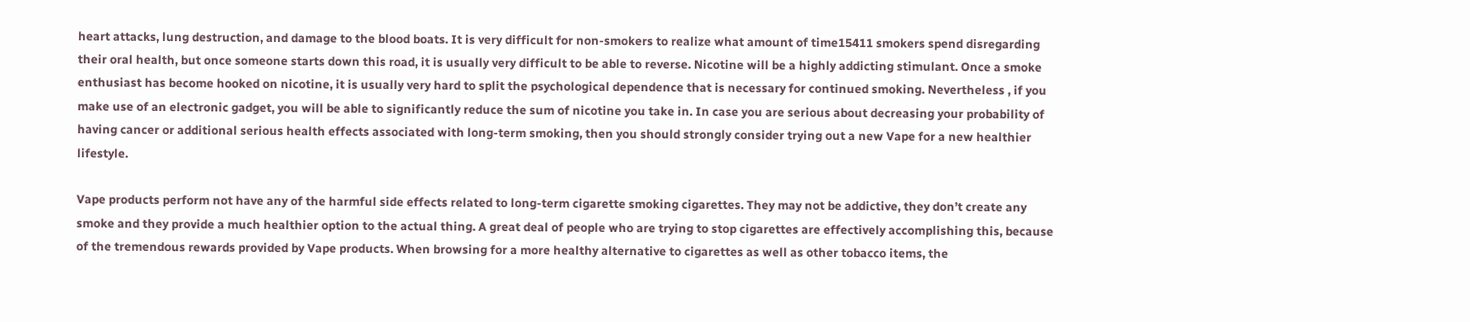heart attacks, lung destruction, and damage to the blood boats. It is very difficult for non-smokers to realize what amount of time15411 smokers spend disregarding their oral health, but once someone starts down this road, it is usually very difficult to be able to reverse. Nicotine will be a highly addicting stimulant. Once a smoke enthusiast has become hooked on nicotine, it is usually very hard to split the psychological dependence that is necessary for continued smoking. Nevertheless , if you make use of an electronic gadget, you will be able to significantly reduce the sum of nicotine you take in. In case you are serious about decreasing your probability of having cancer or additional serious health effects associated with long-term smoking, then you should strongly consider trying out a new Vape for a new healthier lifestyle.

Vape products perform not have any of the harmful side effects related to long-term cigarette smoking cigarettes. They may not be addictive, they don’t create any smoke and they provide a much healthier option to the actual thing. A great deal of people who are trying to stop cigarettes are effectively accomplishing this, because of the tremendous rewards provided by Vape products. When browsing for a more healthy alternative to cigarettes as well as other tobacco items, the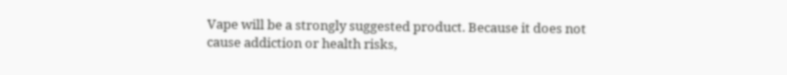Vape will be a strongly suggested product. Because it does not cause addiction or health risks,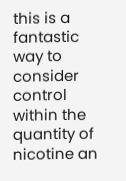this is a fantastic way to consider control within the quantity of nicotine an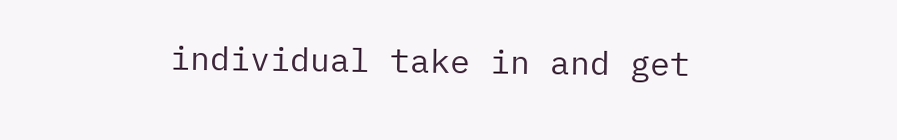individual take in and get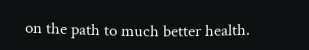on the path to much better health.